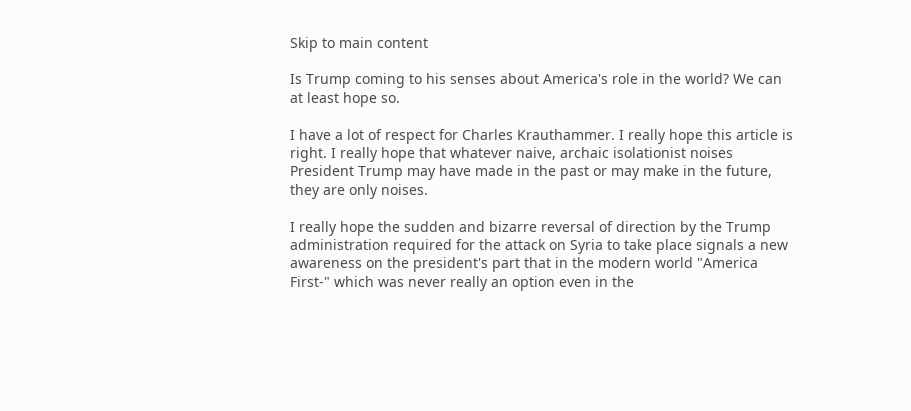Skip to main content

Is Trump coming to his senses about America's role in the world? We can at least hope so.

I have a lot of respect for Charles Krauthammer. I really hope this article is right. I really hope that whatever naive, archaic isolationist noises President Trump may have made in the past or may make in the future, they are only noises.

I really hope the sudden and bizarre reversal of direction by the Trump administration required for the attack on Syria to take place signals a new awareness on the president's part that in the modern world "America First-" which was never really an option even in the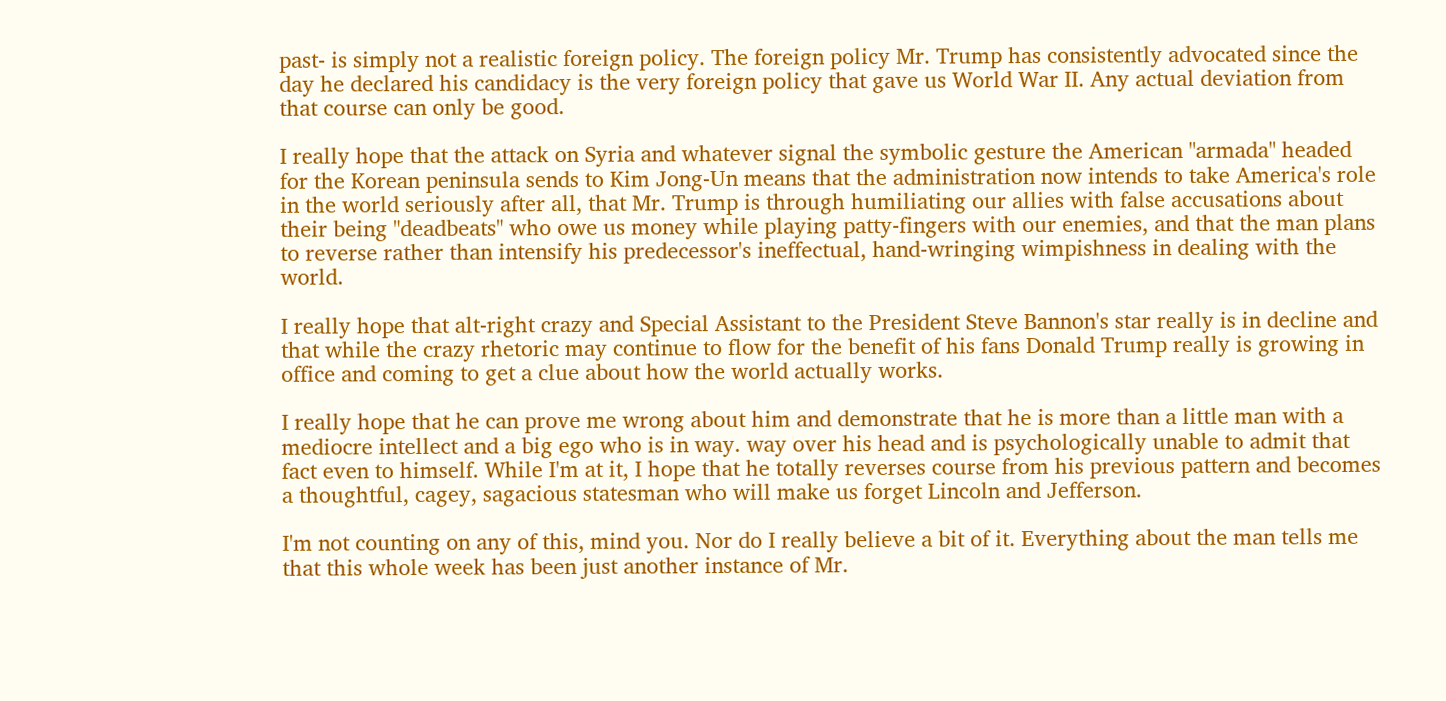past- is simply not a realistic foreign policy. The foreign policy Mr. Trump has consistently advocated since the day he declared his candidacy is the very foreign policy that gave us World War II. Any actual deviation from that course can only be good.

I really hope that the attack on Syria and whatever signal the symbolic gesture the American "armada" headed for the Korean peninsula sends to Kim Jong-Un means that the administration now intends to take America's role in the world seriously after all, that Mr. Trump is through humiliating our allies with false accusations about their being "deadbeats" who owe us money while playing patty-fingers with our enemies, and that the man plans to reverse rather than intensify his predecessor's ineffectual, hand-wringing wimpishness in dealing with the world.

I really hope that alt-right crazy and Special Assistant to the President Steve Bannon's star really is in decline and that while the crazy rhetoric may continue to flow for the benefit of his fans Donald Trump really is growing in office and coming to get a clue about how the world actually works.

I really hope that he can prove me wrong about him and demonstrate that he is more than a little man with a mediocre intellect and a big ego who is in way. way over his head and is psychologically unable to admit that fact even to himself. While I'm at it, I hope that he totally reverses course from his previous pattern and becomes a thoughtful, cagey, sagacious statesman who will make us forget Lincoln and Jefferson.

I'm not counting on any of this, mind you. Nor do I really believe a bit of it. Everything about the man tells me that this whole week has been just another instance of Mr.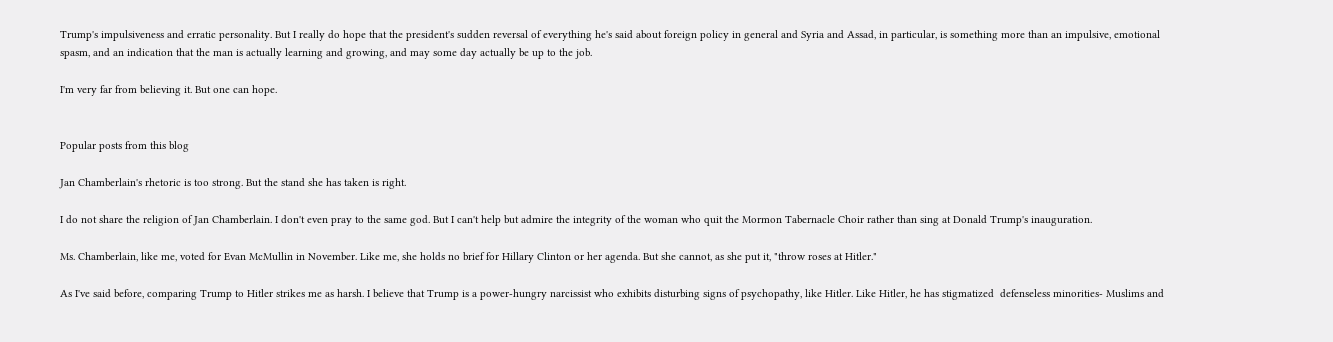Trump's impulsiveness and erratic personality. But I really do hope that the president's sudden reversal of everything he's said about foreign policy in general and Syria and Assad, in particular, is something more than an impulsive, emotional spasm, and an indication that the man is actually learning and growing, and may some day actually be up to the job.

I'm very far from believing it. But one can hope.


Popular posts from this blog

Jan Chamberlain's rhetoric is too strong. But the stand she has taken is right.

I do not share the religion of Jan Chamberlain. I don't even pray to the same god. But I can't help but admire the integrity of the woman who quit the Mormon Tabernacle Choir rather than sing at Donald Trump's inauguration.

Ms. Chamberlain, like me, voted for Evan McMullin in November. Like me, she holds no brief for Hillary Clinton or her agenda. But she cannot, as she put it, "throw roses at Hitler."

As I've said before, comparing Trump to Hitler strikes me as harsh. I believe that Trump is a power-hungry narcissist who exhibits disturbing signs of psychopathy, like Hitler. Like Hitler, he has stigmatized  defenseless minorities- Muslims and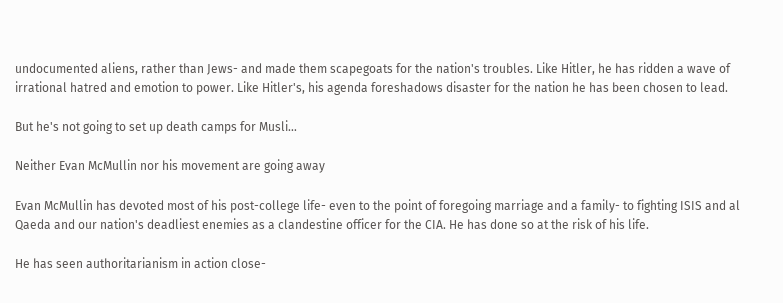undocumented aliens, rather than Jews- and made them scapegoats for the nation's troubles. Like Hitler, he has ridden a wave of irrational hatred and emotion to power. Like Hitler's, his agenda foreshadows disaster for the nation he has been chosen to lead.

But he's not going to set up death camps for Musli…

Neither Evan McMullin nor his movement are going away

Evan McMullin has devoted most of his post-college life- even to the point of foregoing marriage and a family- to fighting ISIS and al Qaeda and our nation's deadliest enemies as a clandestine officer for the CIA. He has done so at the risk of his life.

He has seen authoritarianism in action close-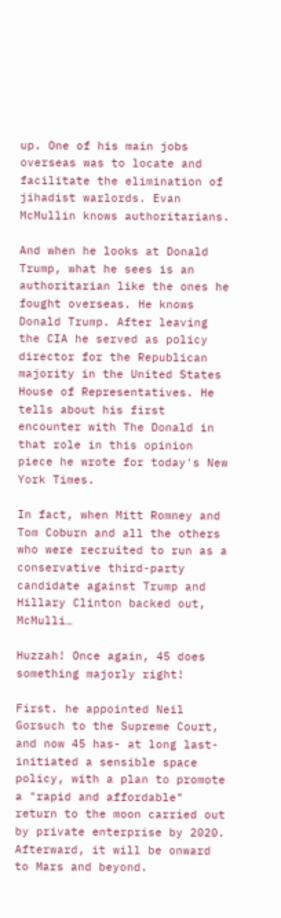up. One of his main jobs overseas was to locate and facilitate the elimination of jihadist warlords. Evan McMullin knows authoritarians.

And when he looks at Donald Trump, what he sees is an authoritarian like the ones he fought overseas. He knows Donald Trump. After leaving the CIA he served as policy director for the Republican majority in the United States House of Representatives. He tells about his first encounter with The Donald in that role in this opinion piece he wrote for today's New York Times.

In fact, when Mitt Romney and Tom Coburn and all the others who were recruited to run as a conservative third-party candidate against Trump and Hillary Clinton backed out,  McMulli…

Huzzah! Once again, 45 does something majorly right!

First. he appointed Neil Gorsuch to the Supreme Court, and now 45 has- at long last- initiated a sensible space policy, with a plan to promote a "rapid and affordable" return to the moon carried out by private enterprise by 2020.  Afterward, it will be onward to Mars and beyond.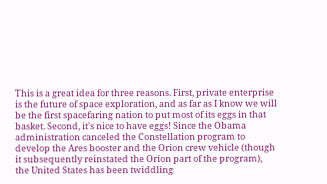This is a great idea for three reasons. First, private enterprise is the future of space exploration, and as far as I know we will be the first spacefaring nation to put most of its eggs in that basket. Second, it's nice to have eggs! Since the Obama administration canceled the Constellation program to develop the Ares booster and the Orion crew vehicle (though it subsequently reinstated the Orion part of the program), the United States has been twiddling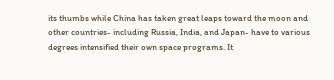its thumbs while China has taken great leaps toward the moon and other countries- including Russia, India, and Japan- have to various degrees intensified their own space programs. It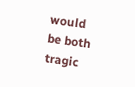would be both tragic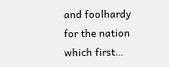and foolhardy for the nation which first…